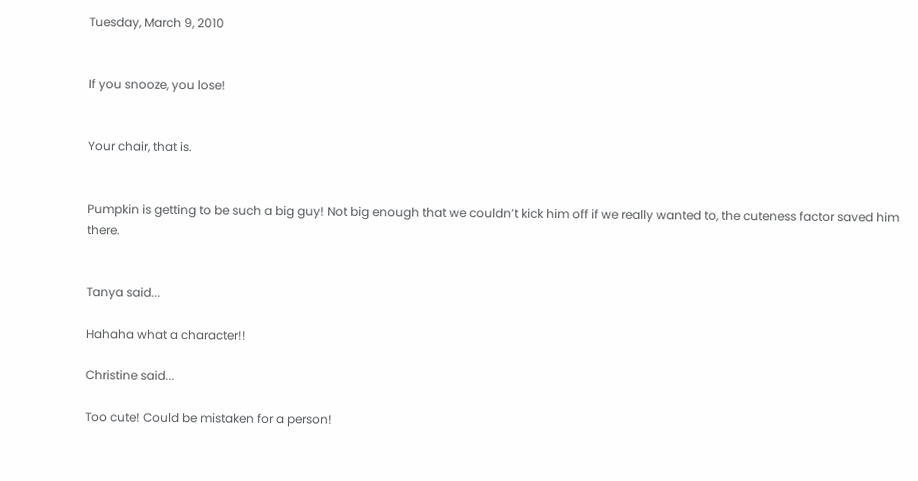Tuesday, March 9, 2010


If you snooze, you lose!


Your chair, that is.


Pumpkin is getting to be such a big guy! Not big enough that we couldn’t kick him off if we really wanted to, the cuteness factor saved him there.


Tanya said...

Hahaha what a character!!

Christine said...

Too cute! Could be mistaken for a person!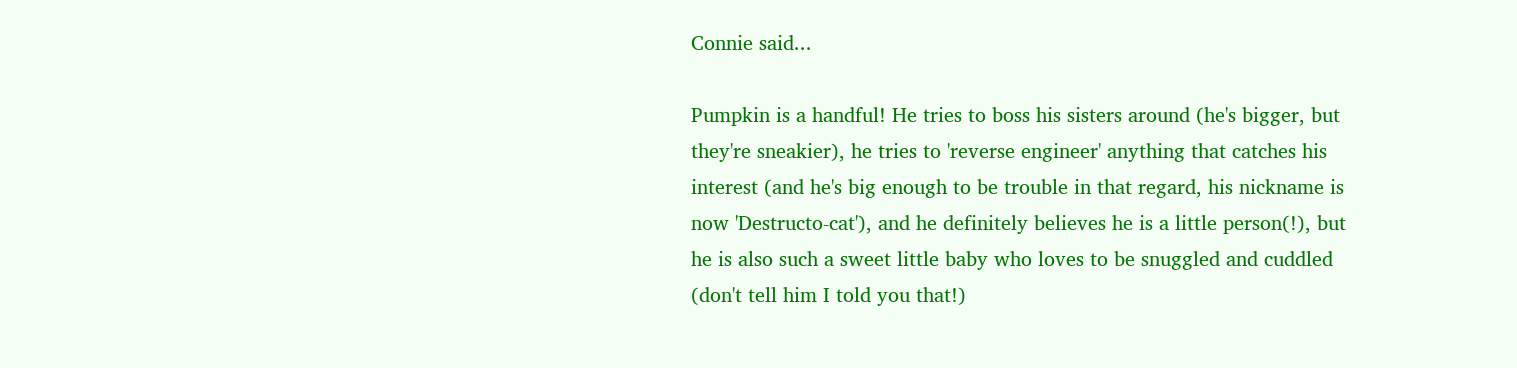Connie said...

Pumpkin is a handful! He tries to boss his sisters around (he's bigger, but they're sneakier), he tries to 'reverse engineer' anything that catches his interest (and he's big enough to be trouble in that regard, his nickname is now 'Destructo-cat'), and he definitely believes he is a little person(!), but he is also such a sweet little baby who loves to be snuggled and cuddled (don't tell him I told you that!)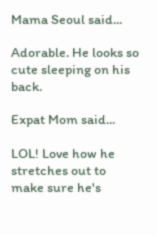Mama Seoul said...

Adorable. He looks so cute sleeping on his back.

Expat Mom said...

LOL! Love how he stretches out to make sure he's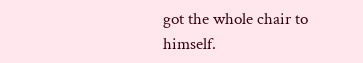got the whole chair to himself.